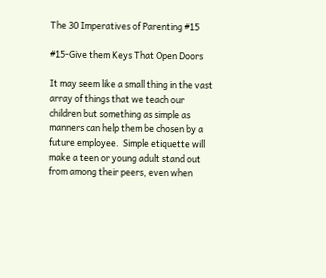The 30 Imperatives of Parenting #15

#15-Give them Keys That Open Doors

It may seem like a small thing in the vast array of things that we teach our children but something as simple as manners can help them be chosen by a future employee.  Simple etiquette will make a teen or young adult stand out from among their peers, even when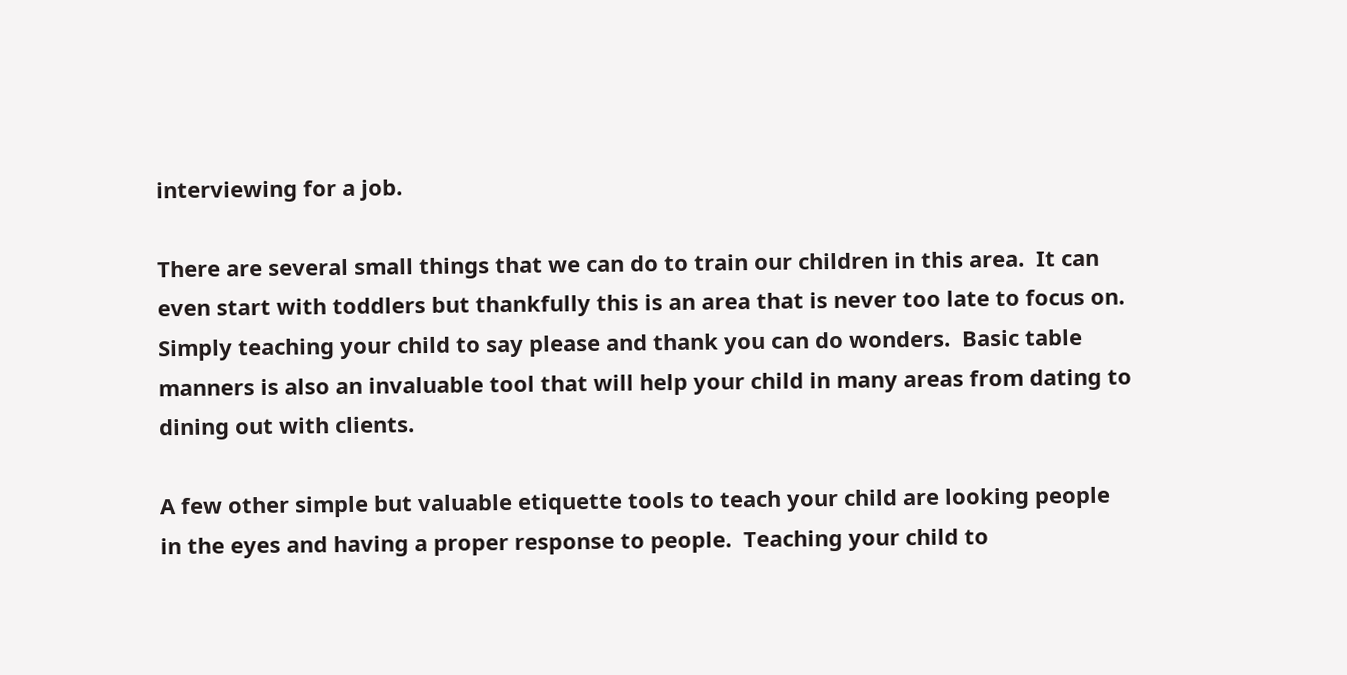interviewing for a job.

There are several small things that we can do to train our children in this area.  It can even start with toddlers but thankfully this is an area that is never too late to focus on.  Simply teaching your child to say please and thank you can do wonders.  Basic table manners is also an invaluable tool that will help your child in many areas from dating to dining out with clients.

A few other simple but valuable etiquette tools to teach your child are looking people in the eyes and having a proper response to people.  Teaching your child to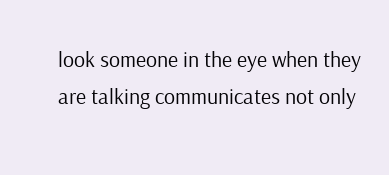look someone in the eye when they are talking communicates not only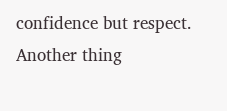confidence but respect.  Another thing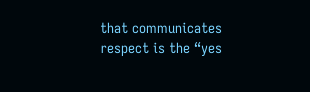that communicates respect is the “yes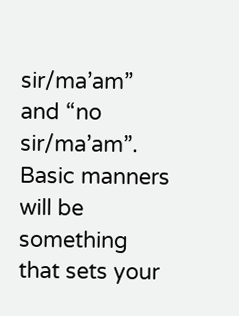sir/ma’am” and “no sir/ma’am”.  Basic manners will be something that sets your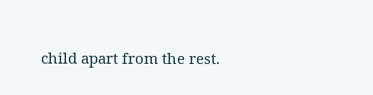child apart from the rest.